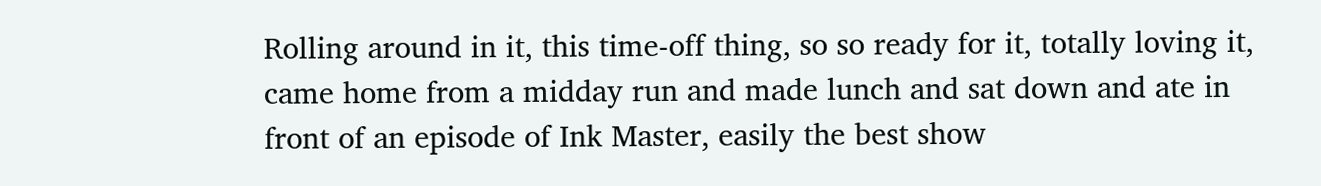Rolling around in it, this time-off thing, so so ready for it, totally loving it, came home from a midday run and made lunch and sat down and ate in front of an episode of Ink Master, easily the best show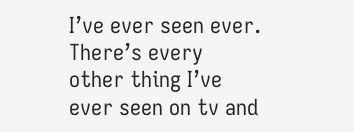I’ve ever seen ever. There’s every other thing I’ve ever seen on tv and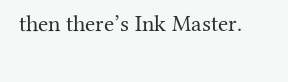then there’s Ink Master.